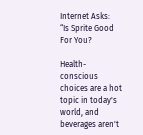Internet Asks:  “Is Sprite Good For You?

Health-conscious choices are a hot topic in today's world, and beverages aren't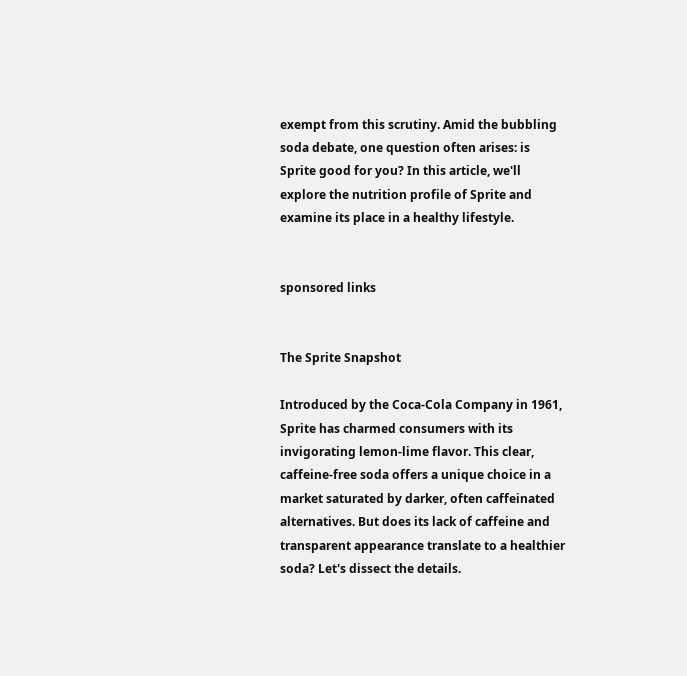exempt from this scrutiny. Amid the bubbling soda debate, one question often arises: is Sprite good for you? In this article, we'll explore the nutrition profile of Sprite and examine its place in a healthy lifestyle.


sponsored links


The Sprite Snapshot

Introduced by the Coca-Cola Company in 1961, Sprite has charmed consumers with its invigorating lemon-lime flavor. This clear, caffeine-free soda offers a unique choice in a market saturated by darker, often caffeinated alternatives. But does its lack of caffeine and transparent appearance translate to a healthier soda? Let's dissect the details.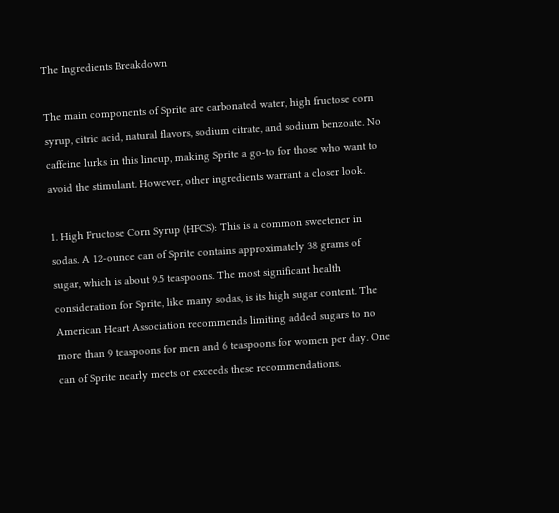The Ingredients Breakdown

The main components of Sprite are carbonated water, high fructose corn syrup, citric acid, natural flavors, sodium citrate, and sodium benzoate. No caffeine lurks in this lineup, making Sprite a go-to for those who want to avoid the stimulant. However, other ingredients warrant a closer look.

1. High Fructose Corn Syrup (HFCS): This is a common sweetener in sodas. A 12-ounce can of Sprite contains approximately 38 grams of sugar, which is about 9.5 teaspoons. The most significant health consideration for Sprite, like many sodas, is its high sugar content. The American Heart Association recommends limiting added sugars to no more than 9 teaspoons for men and 6 teaspoons for women per day. One can of Sprite nearly meets or exceeds these recommendations.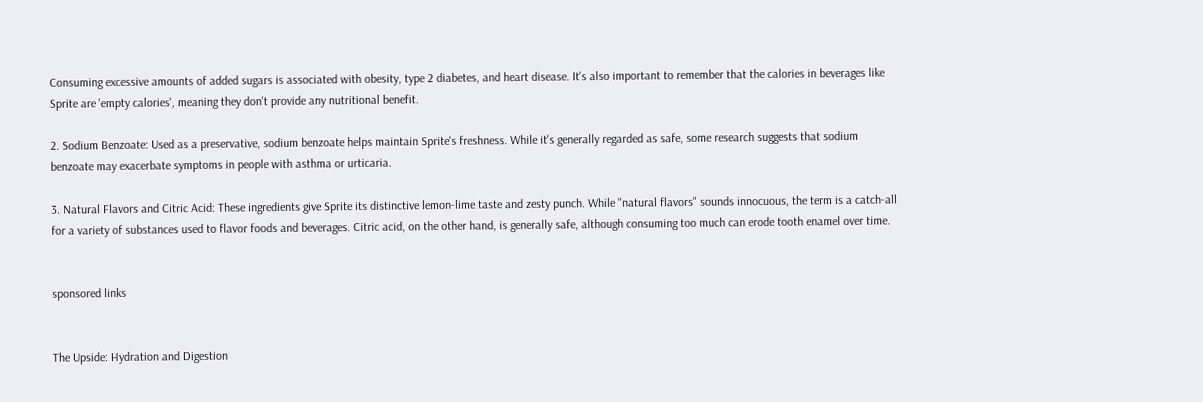Consuming excessive amounts of added sugars is associated with obesity, type 2 diabetes, and heart disease. It's also important to remember that the calories in beverages like Sprite are 'empty calories', meaning they don't provide any nutritional benefit.

2. Sodium Benzoate: Used as a preservative, sodium benzoate helps maintain Sprite's freshness. While it's generally regarded as safe, some research suggests that sodium benzoate may exacerbate symptoms in people with asthma or urticaria.

3. Natural Flavors and Citric Acid: These ingredients give Sprite its distinctive lemon-lime taste and zesty punch. While "natural flavors" sounds innocuous, the term is a catch-all for a variety of substances used to flavor foods and beverages. Citric acid, on the other hand, is generally safe, although consuming too much can erode tooth enamel over time.


sponsored links


The Upside: Hydration and Digestion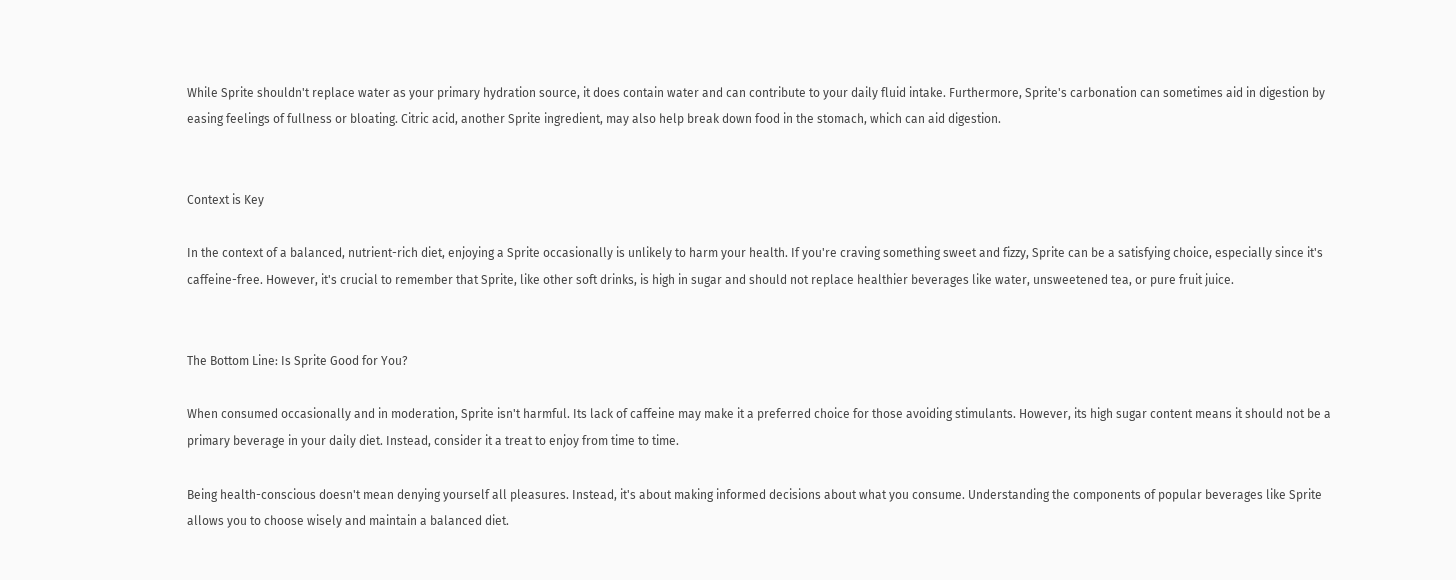While Sprite shouldn't replace water as your primary hydration source, it does contain water and can contribute to your daily fluid intake. Furthermore, Sprite's carbonation can sometimes aid in digestion by easing feelings of fullness or bloating. Citric acid, another Sprite ingredient, may also help break down food in the stomach, which can aid digestion.


Context is Key

In the context of a balanced, nutrient-rich diet, enjoying a Sprite occasionally is unlikely to harm your health. If you're craving something sweet and fizzy, Sprite can be a satisfying choice, especially since it's caffeine-free. However, it's crucial to remember that Sprite, like other soft drinks, is high in sugar and should not replace healthier beverages like water, unsweetened tea, or pure fruit juice.


The Bottom Line: Is Sprite Good for You?

When consumed occasionally and in moderation, Sprite isn't harmful. Its lack of caffeine may make it a preferred choice for those avoiding stimulants. However, its high sugar content means it should not be a primary beverage in your daily diet. Instead, consider it a treat to enjoy from time to time.

Being health-conscious doesn't mean denying yourself all pleasures. Instead, it's about making informed decisions about what you consume. Understanding the components of popular beverages like Sprite allows you to choose wisely and maintain a balanced diet.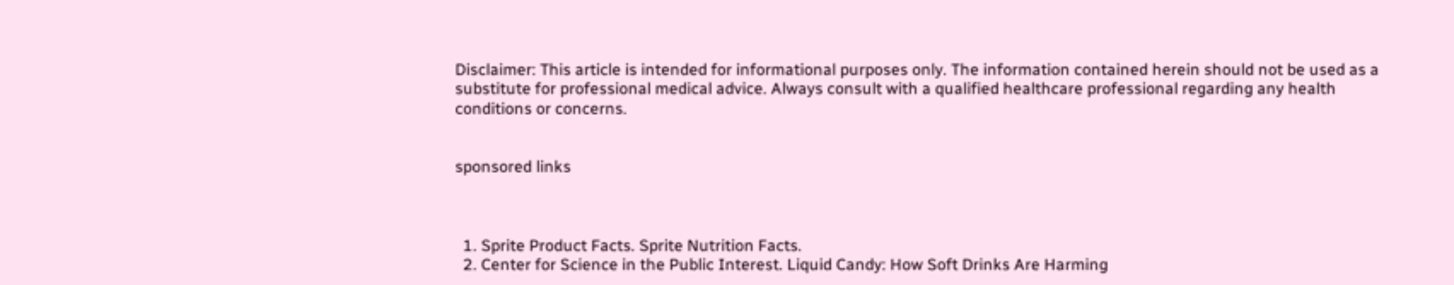Disclaimer: This article is intended for informational purposes only. The information contained herein should not be used as a substitute for professional medical advice. Always consult with a qualified healthcare professional regarding any health conditions or concerns.


sponsored links



  1. Sprite Product Facts. Sprite Nutrition Facts.
  2. Center for Science in the Public Interest. Liquid Candy: How Soft Drinks Are Harming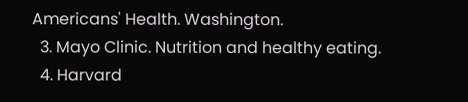Americans' Health. Washington.
  3. Mayo Clinic. Nutrition and healthy eating.
  4. Harvard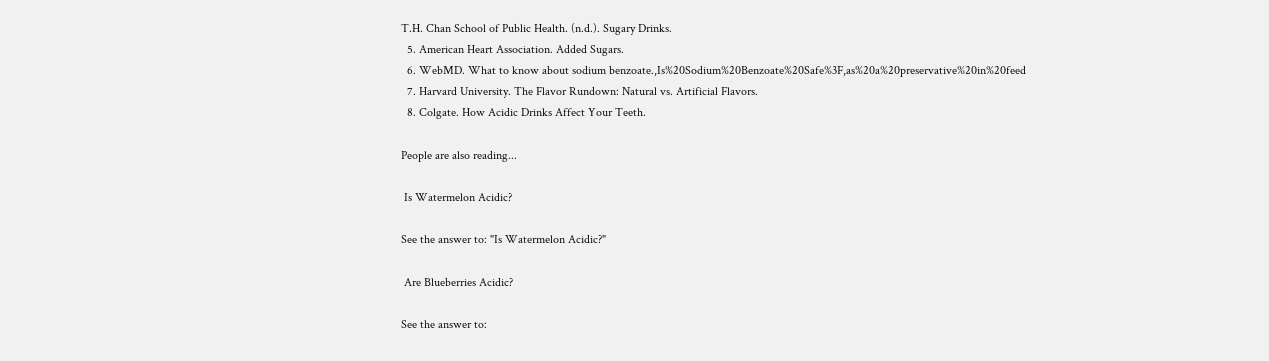T.H. Chan School of Public Health. (n.d.). Sugary Drinks.
  5. American Heart Association. Added Sugars.
  6. WebMD. What to know about sodium benzoate.,Is%20Sodium%20Benzoate%20Safe%3F,as%20a%20preservative%20in%20feed
  7. Harvard University. The Flavor Rundown: Natural vs. Artificial Flavors.
  8. Colgate. How Acidic Drinks Affect Your Teeth.

People are also reading...

 Is Watermelon Acidic?

See the answer to: "Is Watermelon Acidic?"

 Are Blueberries Acidic?

See the answer to: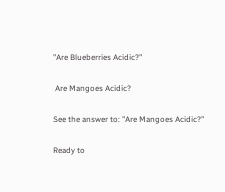"Are Blueberries Acidic?"

 Are Mangoes Acidic?

See the answer to: "Are Mangoes Acidic?"

Ready to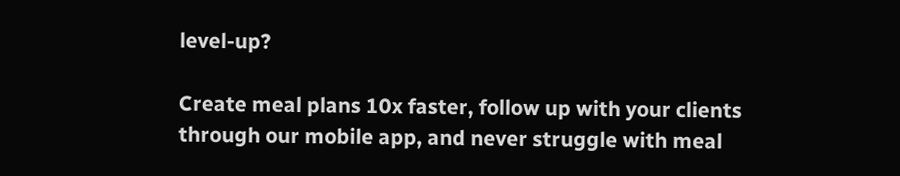level-up?

Create meal plans 10x faster, follow up with your clients through our mobile app, and never struggle with meal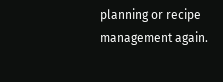planning or recipe management again.